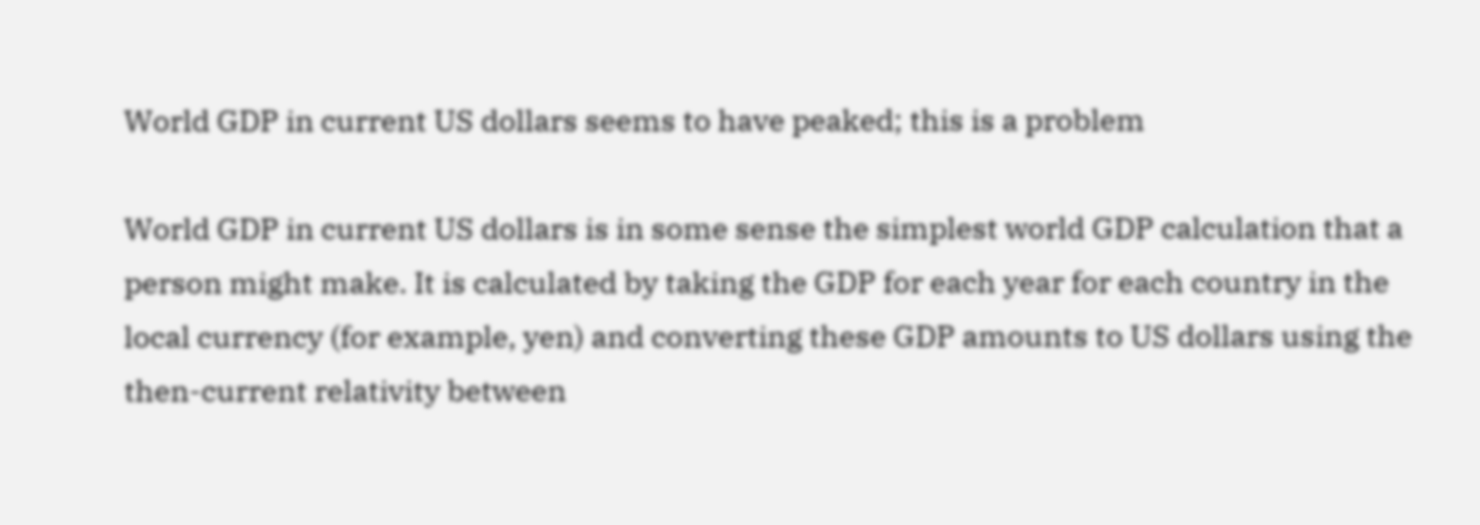World GDP in current US dollars seems to have peaked; this is a problem

World GDP in current US dollars is in some sense the simplest world GDP calculation that a person might make. It is calculated by taking the GDP for each year for each country in the local currency (for example, yen) and converting these GDP amounts to US dollars using the then-current relativity between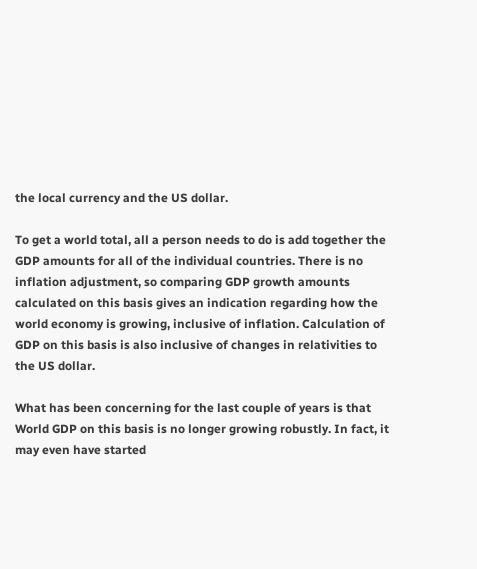the local currency and the US dollar.

To get a world total, all a person needs to do is add together the GDP amounts for all of the individual countries. There is no inflation adjustment, so comparing GDP growth amounts calculated on this basis gives an indication regarding how the world economy is growing, inclusive of inflation. Calculation of GDP on this basis is also inclusive of changes in relativities to the US dollar.

What has been concerning for the last couple of years is that World GDP on this basis is no longer growing robustly. In fact, it may even have started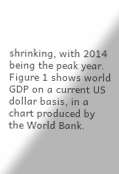shrinking, with 2014 being the peak year. Figure 1 shows world GDP on a current US dollar basis, in a chart produced by the World Bank.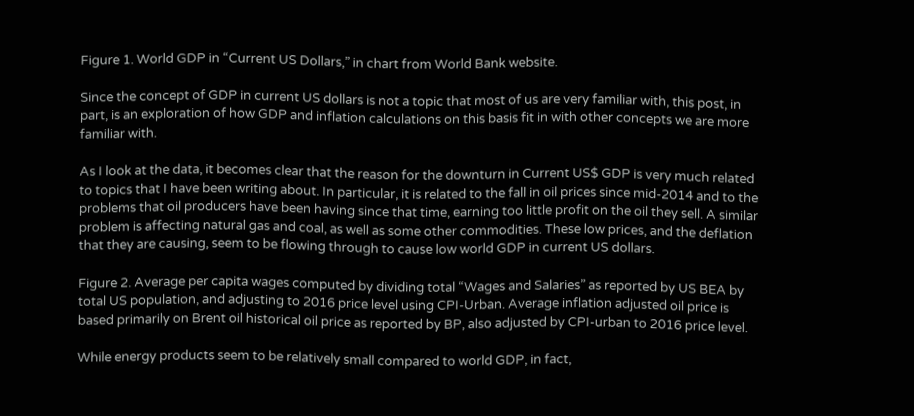Figure 1. World GDP in “Current US Dollars,” in chart from World Bank website.

Since the concept of GDP in current US dollars is not a topic that most of us are very familiar with, this post, in part, is an exploration of how GDP and inflation calculations on this basis fit in with other concepts we are more familiar with.

As I look at the data, it becomes clear that the reason for the downturn in Current US$ GDP is very much related to topics that I have been writing about. In particular, it is related to the fall in oil prices since mid-2014 and to the problems that oil producers have been having since that time, earning too little profit on the oil they sell. A similar problem is affecting natural gas and coal, as well as some other commodities. These low prices, and the deflation that they are causing, seem to be flowing through to cause low world GDP in current US dollars.

Figure 2. Average per capita wages computed by dividing total “Wages and Salaries” as reported by US BEA by total US population, and adjusting to 2016 price level using CPI-Urban. Average inflation adjusted oil price is based primarily on Brent oil historical oil price as reported by BP, also adjusted by CPI-urban to 2016 price level.

While energy products seem to be relatively small compared to world GDP, in fact,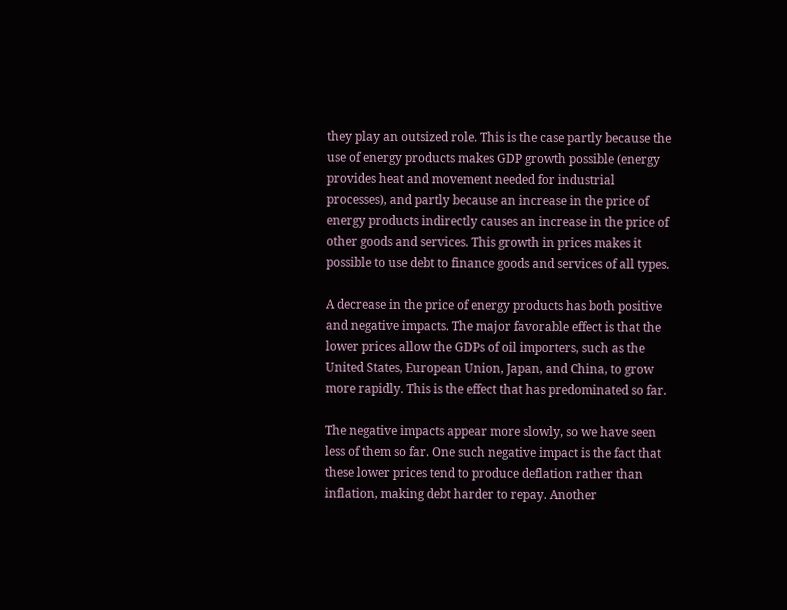they play an outsized role. This is the case partly because the use of energy products makes GDP growth possible (energy provides heat and movement needed for industrial processes), and partly because an increase in the price of energy products indirectly causes an increase in the price of other goods and services. This growth in prices makes it possible to use debt to finance goods and services of all types.

A decrease in the price of energy products has both positive and negative impacts. The major favorable effect is that the lower prices allow the GDPs of oil importers, such as the United States, European Union, Japan, and China, to grow more rapidly. This is the effect that has predominated so far.

The negative impacts appear more slowly, so we have seen less of them so far. One such negative impact is the fact that these lower prices tend to produce deflation rather than inflation, making debt harder to repay. Another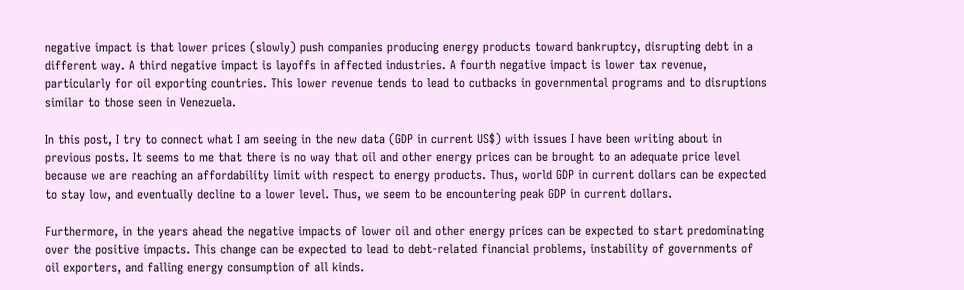negative impact is that lower prices (slowly) push companies producing energy products toward bankruptcy, disrupting debt in a different way. A third negative impact is layoffs in affected industries. A fourth negative impact is lower tax revenue, particularly for oil exporting countries. This lower revenue tends to lead to cutbacks in governmental programs and to disruptions similar to those seen in Venezuela.

In this post, I try to connect what I am seeing in the new data (GDP in current US$) with issues I have been writing about in previous posts. It seems to me that there is no way that oil and other energy prices can be brought to an adequate price level because we are reaching an affordability limit with respect to energy products. Thus, world GDP in current dollars can be expected to stay low, and eventually decline to a lower level. Thus, we seem to be encountering peak GDP in current dollars.

Furthermore, in the years ahead the negative impacts of lower oil and other energy prices can be expected to start predominating over the positive impacts. This change can be expected to lead to debt-related financial problems, instability of governments of oil exporters, and falling energy consumption of all kinds.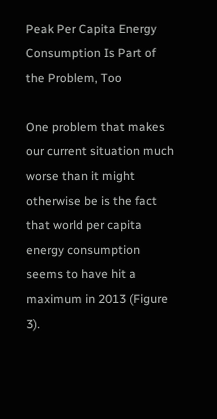Peak Per Capita Energy Consumption Is Part of the Problem, Too

One problem that makes our current situation much worse than it might otherwise be is the fact that world per capita energy consumption seems to have hit a maximum in 2013 (Figure 3).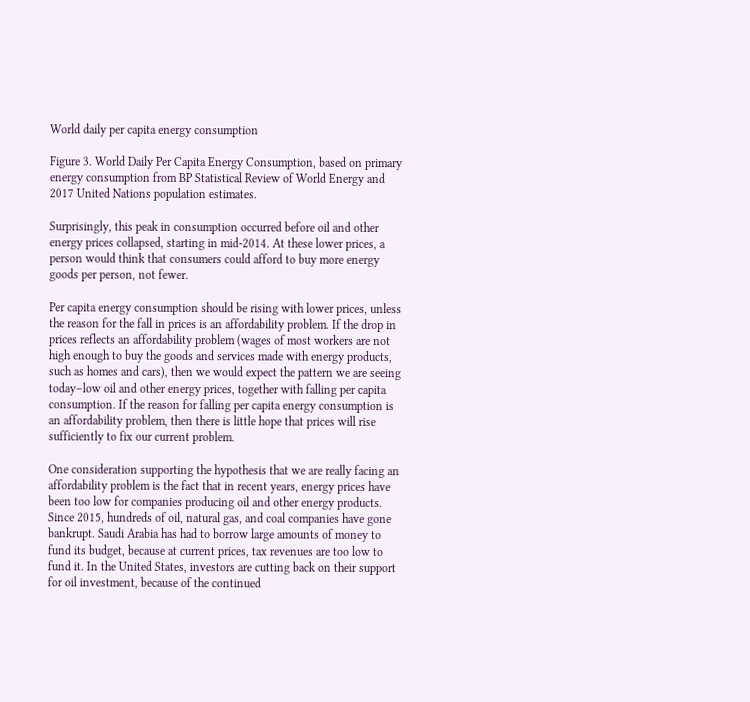World daily per capita energy consumption

Figure 3. World Daily Per Capita Energy Consumption, based on primary energy consumption from BP Statistical Review of World Energy and 2017 United Nations population estimates.

Surprisingly, this peak in consumption occurred before oil and other energy prices collapsed, starting in mid-2014. At these lower prices, a person would think that consumers could afford to buy more energy goods per person, not fewer.

Per capita energy consumption should be rising with lower prices, unless the reason for the fall in prices is an affordability problem. If the drop in prices reflects an affordability problem (wages of most workers are not high enough to buy the goods and services made with energy products, such as homes and cars), then we would expect the pattern we are seeing today–low oil and other energy prices, together with falling per capita consumption. If the reason for falling per capita energy consumption is an affordability problem, then there is little hope that prices will rise sufficiently to fix our current problem.

One consideration supporting the hypothesis that we are really facing an affordability problem is the fact that in recent years, energy prices have been too low for companies producing oil and other energy products. Since 2015, hundreds of oil, natural gas, and coal companies have gone bankrupt. Saudi Arabia has had to borrow large amounts of money to fund its budget, because at current prices, tax revenues are too low to fund it. In the United States, investors are cutting back on their support for oil investment, because of the continued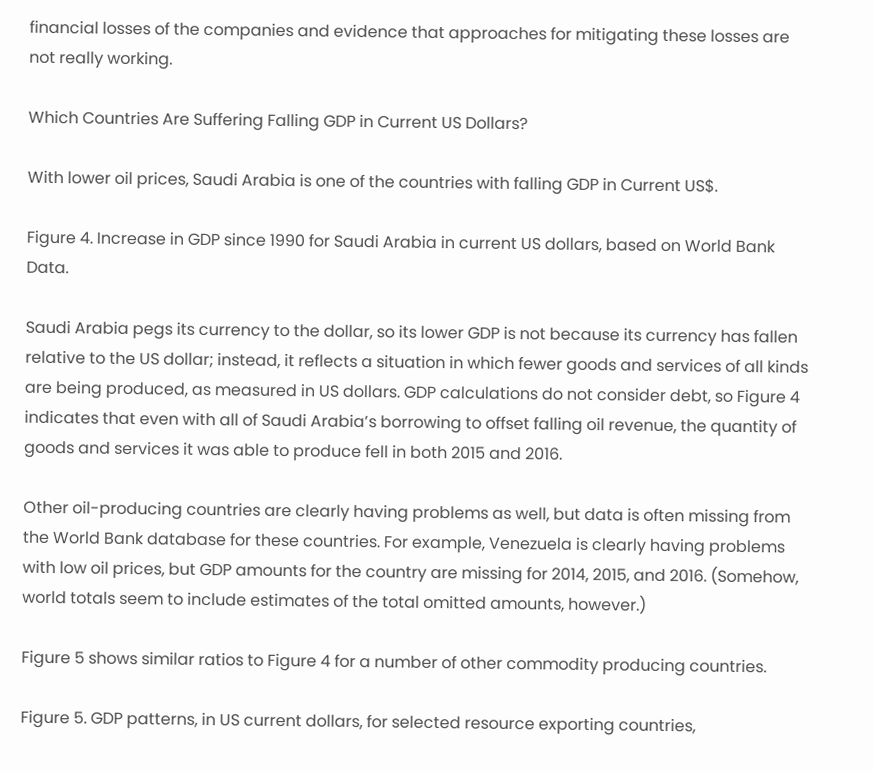financial losses of the companies and evidence that approaches for mitigating these losses are not really working.

Which Countries Are Suffering Falling GDP in Current US Dollars?

With lower oil prices, Saudi Arabia is one of the countries with falling GDP in Current US$.

Figure 4. Increase in GDP since 1990 for Saudi Arabia in current US dollars, based on World Bank Data.

Saudi Arabia pegs its currency to the dollar, so its lower GDP is not because its currency has fallen relative to the US dollar; instead, it reflects a situation in which fewer goods and services of all kinds are being produced, as measured in US dollars. GDP calculations do not consider debt, so Figure 4 indicates that even with all of Saudi Arabia’s borrowing to offset falling oil revenue, the quantity of goods and services it was able to produce fell in both 2015 and 2016.

Other oil-producing countries are clearly having problems as well, but data is often missing from the World Bank database for these countries. For example, Venezuela is clearly having problems with low oil prices, but GDP amounts for the country are missing for 2014, 2015, and 2016. (Somehow, world totals seem to include estimates of the total omitted amounts, however.)

Figure 5 shows similar ratios to Figure 4 for a number of other commodity producing countries.

Figure 5. GDP patterns, in US current dollars, for selected resource exporting countries,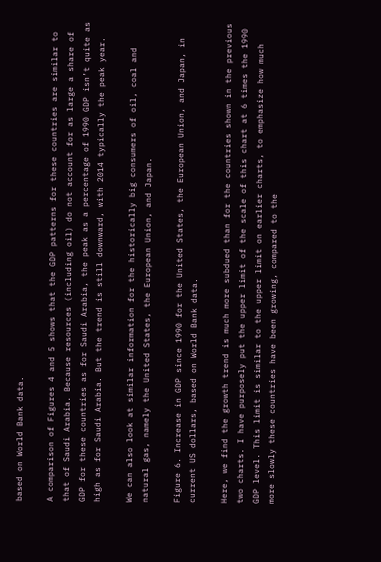based on World Bank data.

A comparison of Figures 4 and 5 shows that the GDP patterns for these countries are similar to that of Saudi Arabia. Because resources (including oil) do not account for as large a share of GDP for these countries as for Saudi Arabia, the peak as a percentage of 1990 GDP isn’t quite as high as for Saudi Arabia. But the trend is still downward, with 2014 typically the peak year.

We can also look at similar information for the historically big consumers of oil, coal and natural gas, namely the United States, the European Union, and Japan.

Figure 6. Increase in GDP since 1990 for the United States, the European Union, and Japan, in current US dollars, based on World Bank data.

Here, we find the growth trend is much more subdued than for the countries shown in the previous two charts. I have purposely put the upper limit of the scale of this chart at 6 times the 1990 GDP level. This limit is similar to the upper limit on earlier charts, to emphasize how much more slowly these countries have been growing, compared to the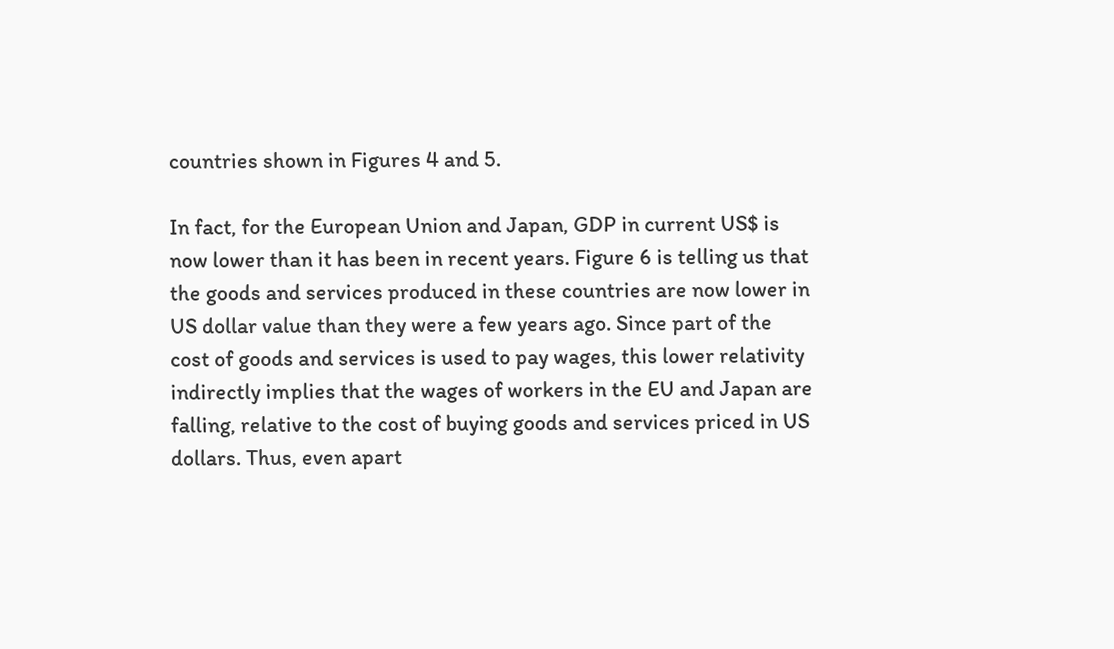countries shown in Figures 4 and 5.

In fact, for the European Union and Japan, GDP in current US$ is now lower than it has been in recent years. Figure 6 is telling us that the goods and services produced in these countries are now lower in US dollar value than they were a few years ago. Since part of the cost of goods and services is used to pay wages, this lower relativity indirectly implies that the wages of workers in the EU and Japan are falling, relative to the cost of buying goods and services priced in US dollars. Thus, even apart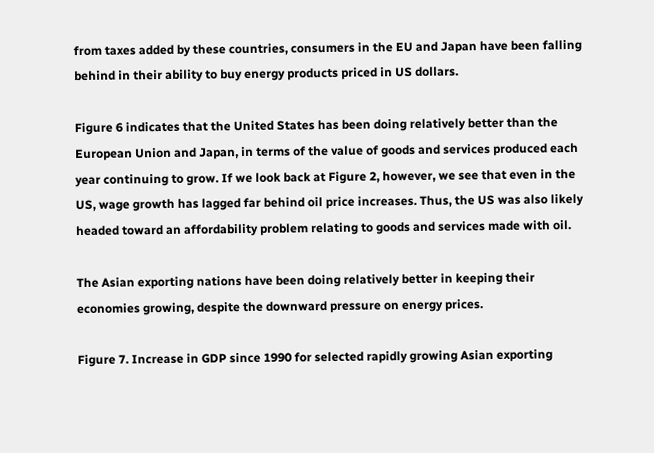from taxes added by these countries, consumers in the EU and Japan have been falling behind in their ability to buy energy products priced in US dollars.

Figure 6 indicates that the United States has been doing relatively better than the European Union and Japan, in terms of the value of goods and services produced each year continuing to grow. If we look back at Figure 2, however, we see that even in the US, wage growth has lagged far behind oil price increases. Thus, the US was also likely headed toward an affordability problem relating to goods and services made with oil.

The Asian exporting nations have been doing relatively better in keeping their economies growing, despite the downward pressure on energy prices.

Figure 7. Increase in GDP since 1990 for selected rapidly growing Asian exporting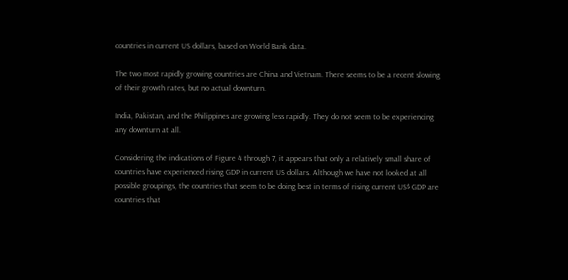countries in current US dollars, based on World Bank data.

The two most rapidly growing countries are China and Vietnam. There seems to be a recent slowing of their growth rates, but no actual downturn.

India, Pakistan, and the Philippines are growing less rapidly. They do not seem to be experiencing any downturn at all.

Considering the indications of Figure 4 through 7, it appears that only a relatively small share of countries have experienced rising GDP in current US dollars. Although we have not looked at all possible groupings, the countries that seem to be doing best in terms of rising current US$ GDP are countries that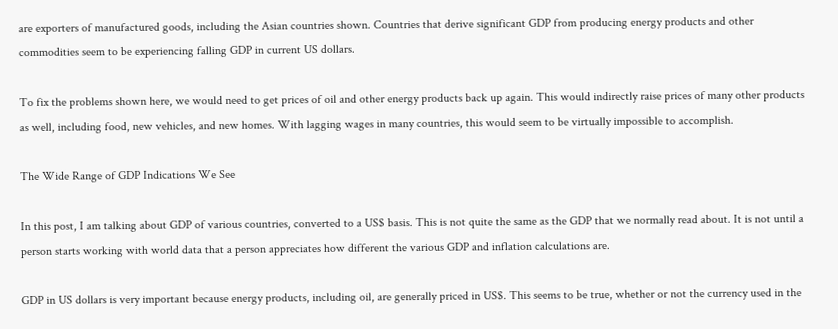are exporters of manufactured goods, including the Asian countries shown. Countries that derive significant GDP from producing energy products and other commodities seem to be experiencing falling GDP in current US dollars.

To fix the problems shown here, we would need to get prices of oil and other energy products back up again. This would indirectly raise prices of many other products as well, including food, new vehicles, and new homes. With lagging wages in many countries, this would seem to be virtually impossible to accomplish.

The Wide Range of GDP Indications We See

In this post, I am talking about GDP of various countries, converted to a US$ basis. This is not quite the same as the GDP that we normally read about. It is not until a person starts working with world data that a person appreciates how different the various GDP and inflation calculations are.

GDP in US dollars is very important because energy products, including oil, are generally priced in US$. This seems to be true, whether or not the currency used in the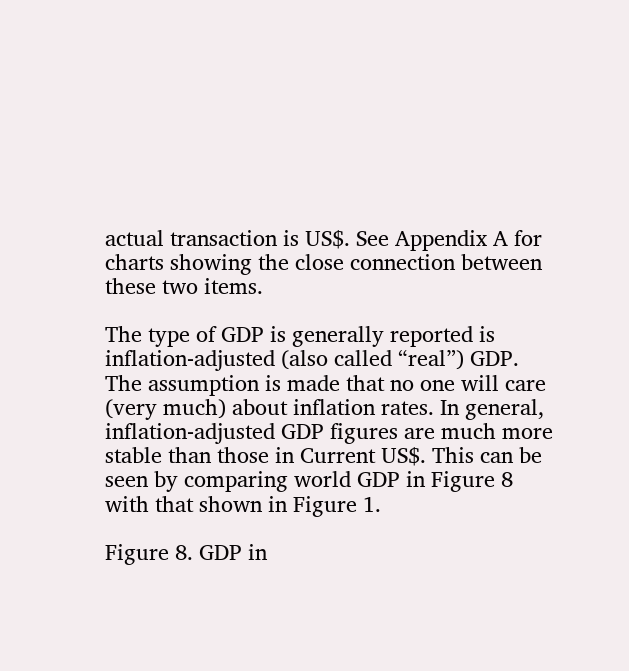actual transaction is US$. See Appendix A for charts showing the close connection between these two items.

The type of GDP is generally reported is inflation-adjusted (also called “real”) GDP. The assumption is made that no one will care (very much) about inflation rates. In general, inflation-adjusted GDP figures are much more stable than those in Current US$. This can be seen by comparing world GDP in Figure 8 with that shown in Figure 1.

Figure 8. GDP in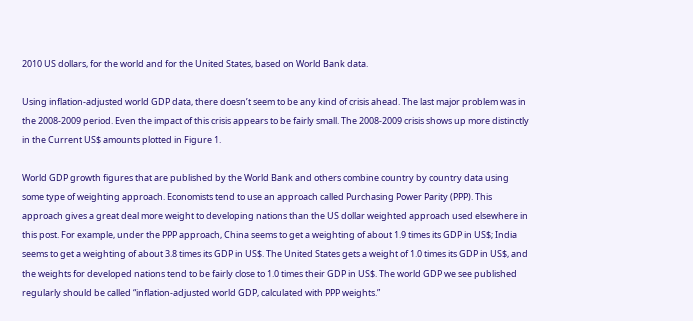2010 US dollars, for the world and for the United States, based on World Bank data.

Using inflation-adjusted world GDP data, there doesn’t seem to be any kind of crisis ahead. The last major problem was in the 2008-2009 period. Even the impact of this crisis appears to be fairly small. The 2008-2009 crisis shows up more distinctly in the Current US$ amounts plotted in Figure 1.

World GDP growth figures that are published by the World Bank and others combine country by country data using some type of weighting approach. Economists tend to use an approach called Purchasing Power Parity (PPP). This approach gives a great deal more weight to developing nations than the US dollar weighted approach used elsewhere in this post. For example, under the PPP approach, China seems to get a weighting of about 1.9 times its GDP in US$; India seems to get a weighting of about 3.8 times its GDP in US$. The United States gets a weight of 1.0 times its GDP in US$, and the weights for developed nations tend to be fairly close to 1.0 times their GDP in US$. The world GDP we see published regularly should be called “inflation-adjusted world GDP, calculated with PPP weights.”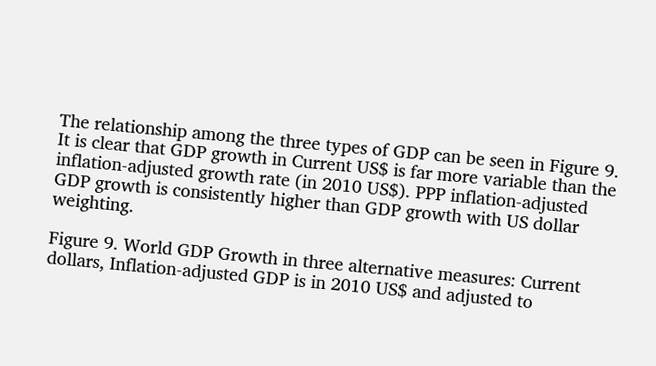The relationship among the three types of GDP can be seen in Figure 9. It is clear that GDP growth in Current US$ is far more variable than the inflation-adjusted growth rate (in 2010 US$). PPP inflation-adjusted GDP growth is consistently higher than GDP growth with US dollar weighting.

Figure 9. World GDP Growth in three alternative measures: Current dollars, Inflation-adjusted GDP is in 2010 US$ and adjusted to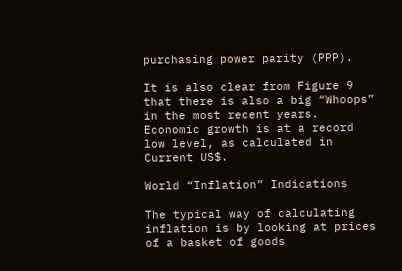purchasing power parity (PPP).

It is also clear from Figure 9 that there is also a big “Whoops” in the most recent years. Economic growth is at a record low level, as calculated in Current US$.

World “Inflation” Indications

The typical way of calculating inflation is by looking at prices of a basket of goods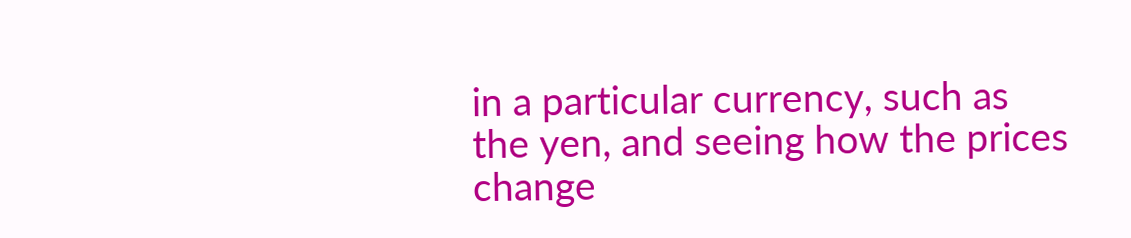in a particular currency, such as the yen, and seeing how the prices change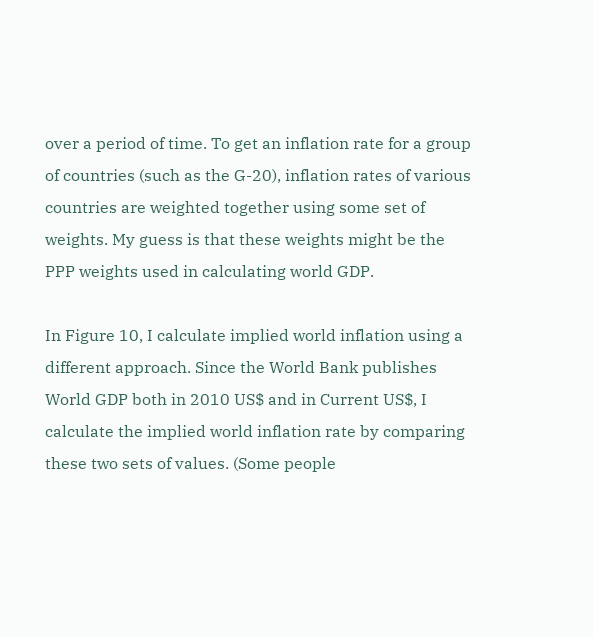over a period of time. To get an inflation rate for a group of countries (such as the G-20), inflation rates of various countries are weighted together using some set of weights. My guess is that these weights might be the PPP weights used in calculating world GDP.

In Figure 10, I calculate implied world inflation using a different approach. Since the World Bank publishes World GDP both in 2010 US$ and in Current US$, I calculate the implied world inflation rate by comparing these two sets of values. (Some people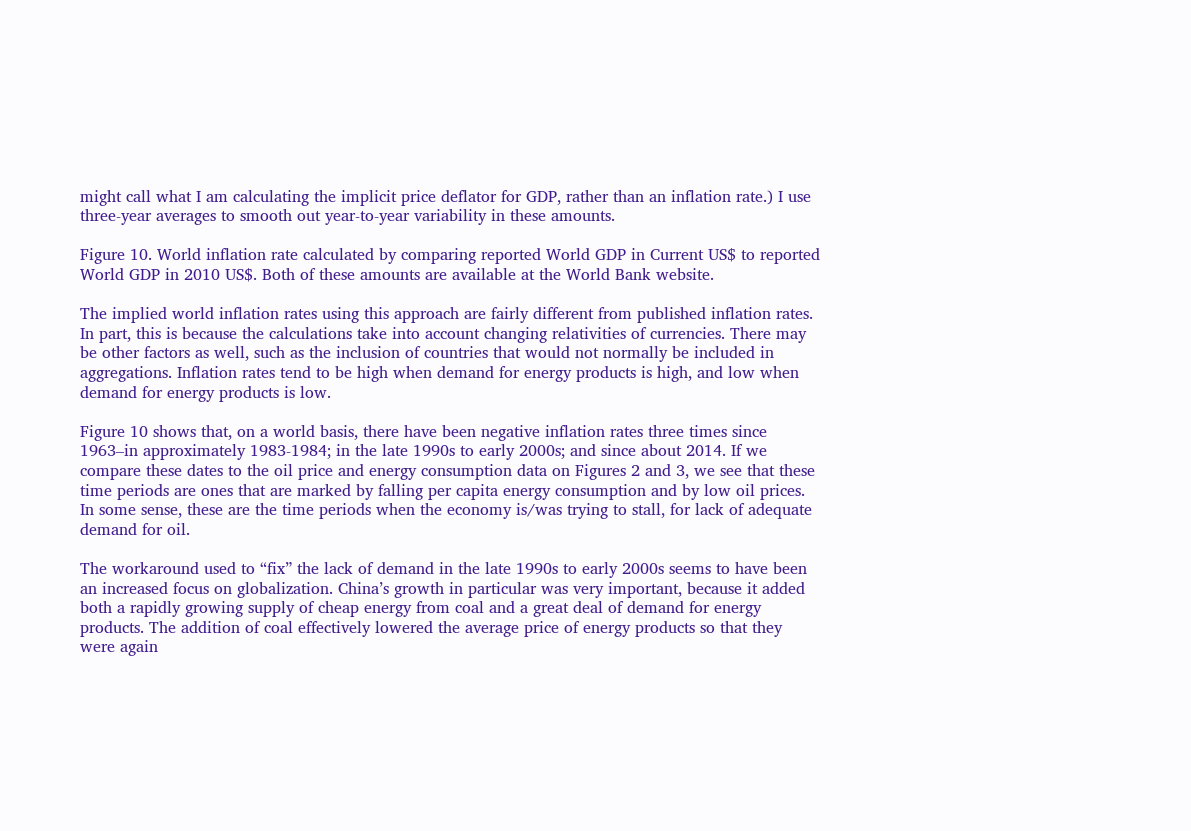might call what I am calculating the implicit price deflator for GDP, rather than an inflation rate.) I use three-year averages to smooth out year-to-year variability in these amounts.

Figure 10. World inflation rate calculated by comparing reported World GDP in Current US$ to reported World GDP in 2010 US$. Both of these amounts are available at the World Bank website.

The implied world inflation rates using this approach are fairly different from published inflation rates. In part, this is because the calculations take into account changing relativities of currencies. There may be other factors as well, such as the inclusion of countries that would not normally be included in aggregations. Inflation rates tend to be high when demand for energy products is high, and low when demand for energy products is low.

Figure 10 shows that, on a world basis, there have been negative inflation rates three times since 1963–in approximately 1983-1984; in the late 1990s to early 2000s; and since about 2014. If we compare these dates to the oil price and energy consumption data on Figures 2 and 3, we see that these time periods are ones that are marked by falling per capita energy consumption and by low oil prices. In some sense, these are the time periods when the economy is/was trying to stall, for lack of adequate demand for oil.

The workaround used to “fix” the lack of demand in the late 1990s to early 2000s seems to have been an increased focus on globalization. China’s growth in particular was very important, because it added both a rapidly growing supply of cheap energy from coal and a great deal of demand for energy products. The addition of coal effectively lowered the average price of energy products so that they were again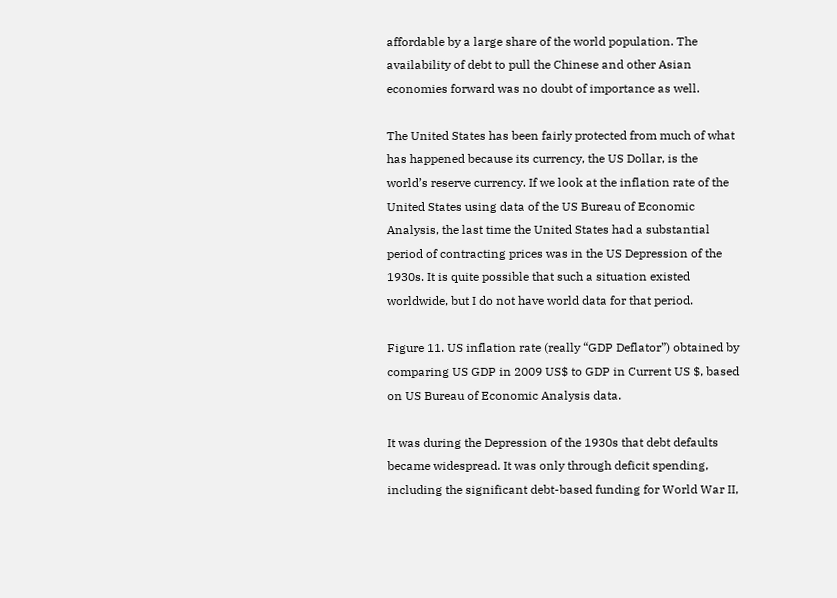affordable by a large share of the world population. The availability of debt to pull the Chinese and other Asian economies forward was no doubt of importance as well.

The United States has been fairly protected from much of what has happened because its currency, the US Dollar, is the world’s reserve currency. If we look at the inflation rate of the United States using data of the US Bureau of Economic Analysis, the last time the United States had a substantial period of contracting prices was in the US Depression of the 1930s. It is quite possible that such a situation existed worldwide, but I do not have world data for that period.

Figure 11. US inflation rate (really “GDP Deflator”) obtained by comparing US GDP in 2009 US$ to GDP in Current US $, based on US Bureau of Economic Analysis data.

It was during the Depression of the 1930s that debt defaults became widespread. It was only through deficit spending, including the significant debt-based funding for World War II,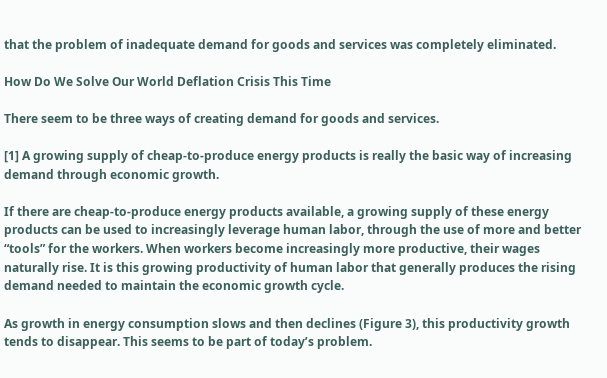that the problem of inadequate demand for goods and services was completely eliminated.

How Do We Solve Our World Deflation Crisis This Time

There seem to be three ways of creating demand for goods and services.

[1] A growing supply of cheap-to-produce energy products is really the basic way of increasing demand through economic growth.

If there are cheap-to-produce energy products available, a growing supply of these energy products can be used to increasingly leverage human labor, through the use of more and better “tools” for the workers. When workers become increasingly more productive, their wages naturally rise. It is this growing productivity of human labor that generally produces the rising demand needed to maintain the economic growth cycle.

As growth in energy consumption slows and then declines (Figure 3), this productivity growth tends to disappear. This seems to be part of today’s problem.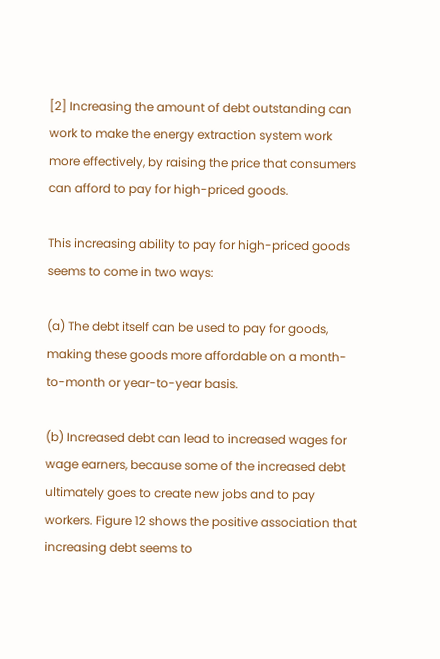[2] Increasing the amount of debt outstanding can work to make the energy extraction system work more effectively, by raising the price that consumers can afford to pay for high-priced goods.

This increasing ability to pay for high-priced goods seems to come in two ways:

(a) The debt itself can be used to pay for goods, making these goods more affordable on a month-to-month or year-to-year basis.

(b) Increased debt can lead to increased wages for wage earners, because some of the increased debt ultimately goes to create new jobs and to pay workers. Figure 12 shows the positive association that increasing debt seems to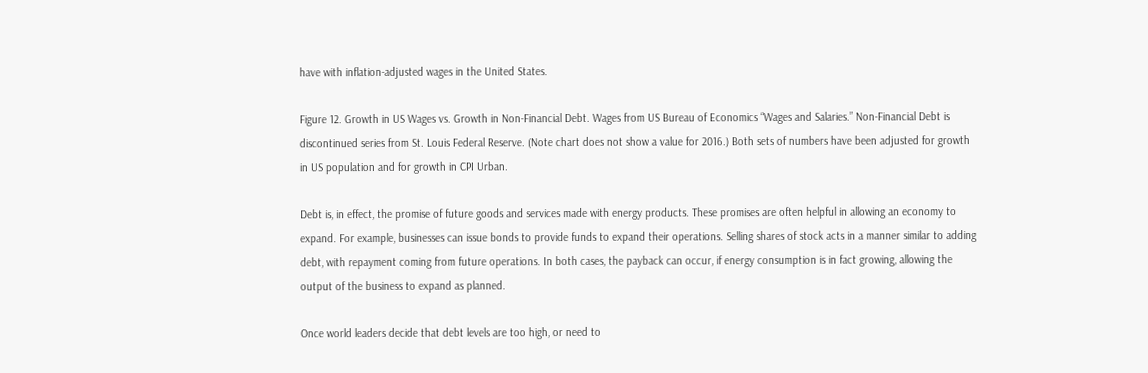have with inflation-adjusted wages in the United States.

Figure 12. Growth in US Wages vs. Growth in Non-Financial Debt. Wages from US Bureau of Economics “Wages and Salaries.” Non-Financial Debt is discontinued series from St. Louis Federal Reserve. (Note chart does not show a value for 2016.) Both sets of numbers have been adjusted for growth in US population and for growth in CPI Urban.

Debt is, in effect, the promise of future goods and services made with energy products. These promises are often helpful in allowing an economy to expand. For example, businesses can issue bonds to provide funds to expand their operations. Selling shares of stock acts in a manner similar to adding debt, with repayment coming from future operations. In both cases, the payback can occur, if energy consumption is in fact growing, allowing the output of the business to expand as planned.

Once world leaders decide that debt levels are too high, or need to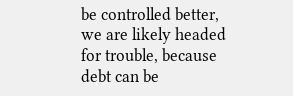be controlled better, we are likely headed for trouble, because debt can be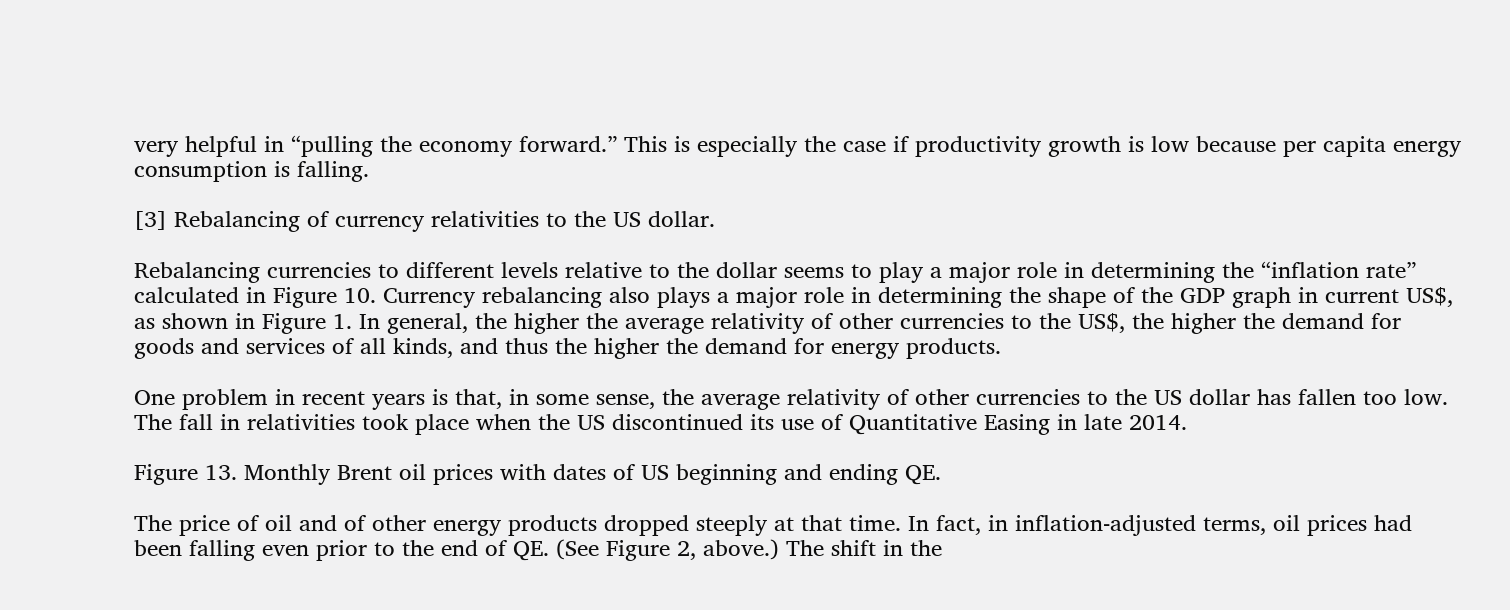very helpful in “pulling the economy forward.” This is especially the case if productivity growth is low because per capita energy consumption is falling.

[3] Rebalancing of currency relativities to the US dollar.

Rebalancing currencies to different levels relative to the dollar seems to play a major role in determining the “inflation rate” calculated in Figure 10. Currency rebalancing also plays a major role in determining the shape of the GDP graph in current US$, as shown in Figure 1. In general, the higher the average relativity of other currencies to the US$, the higher the demand for goods and services of all kinds, and thus the higher the demand for energy products.

One problem in recent years is that, in some sense, the average relativity of other currencies to the US dollar has fallen too low. The fall in relativities took place when the US discontinued its use of Quantitative Easing in late 2014.

Figure 13. Monthly Brent oil prices with dates of US beginning and ending QE.

The price of oil and of other energy products dropped steeply at that time. In fact, in inflation-adjusted terms, oil prices had been falling even prior to the end of QE. (See Figure 2, above.) The shift in the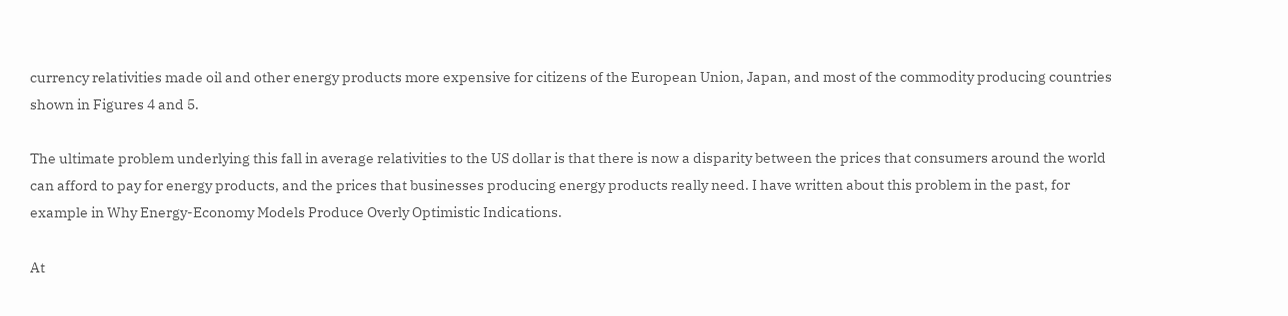currency relativities made oil and other energy products more expensive for citizens of the European Union, Japan, and most of the commodity producing countries shown in Figures 4 and 5.

The ultimate problem underlying this fall in average relativities to the US dollar is that there is now a disparity between the prices that consumers around the world can afford to pay for energy products, and the prices that businesses producing energy products really need. I have written about this problem in the past, for example in Why Energy-Economy Models Produce Overly Optimistic Indications.

At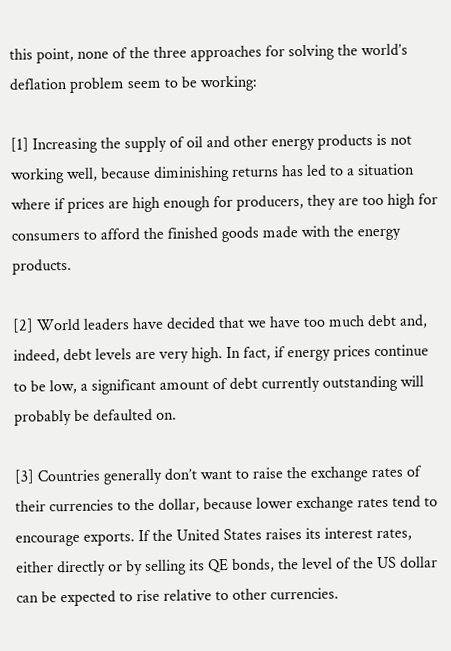this point, none of the three approaches for solving the world’s deflation problem seem to be working:

[1] Increasing the supply of oil and other energy products is not working well, because diminishing returns has led to a situation where if prices are high enough for producers, they are too high for consumers to afford the finished goods made with the energy products.

[2] World leaders have decided that we have too much debt and, indeed, debt levels are very high. In fact, if energy prices continue to be low, a significant amount of debt currently outstanding will probably be defaulted on.

[3] Countries generally don’t want to raise the exchange rates of their currencies to the dollar, because lower exchange rates tend to encourage exports. If the United States raises its interest rates, either directly or by selling its QE bonds, the level of the US dollar can be expected to rise relative to other currencies.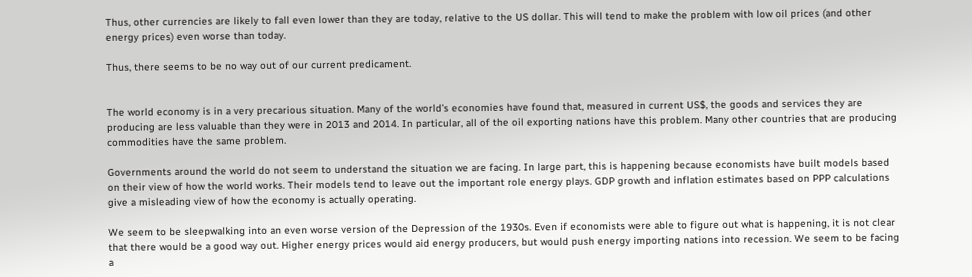Thus, other currencies are likely to fall even lower than they are today, relative to the US dollar. This will tend to make the problem with low oil prices (and other energy prices) even worse than today.

Thus, there seems to be no way out of our current predicament.


The world economy is in a very precarious situation. Many of the world’s economies have found that, measured in current US$, the goods and services they are producing are less valuable than they were in 2013 and 2014. In particular, all of the oil exporting nations have this problem. Many other countries that are producing commodities have the same problem.

Governments around the world do not seem to understand the situation we are facing. In large part, this is happening because economists have built models based on their view of how the world works. Their models tend to leave out the important role energy plays. GDP growth and inflation estimates based on PPP calculations give a misleading view of how the economy is actually operating.

We seem to be sleepwalking into an even worse version of the Depression of the 1930s. Even if economists were able to figure out what is happening, it is not clear that there would be a good way out. Higher energy prices would aid energy producers, but would push energy importing nations into recession. We seem to be facing a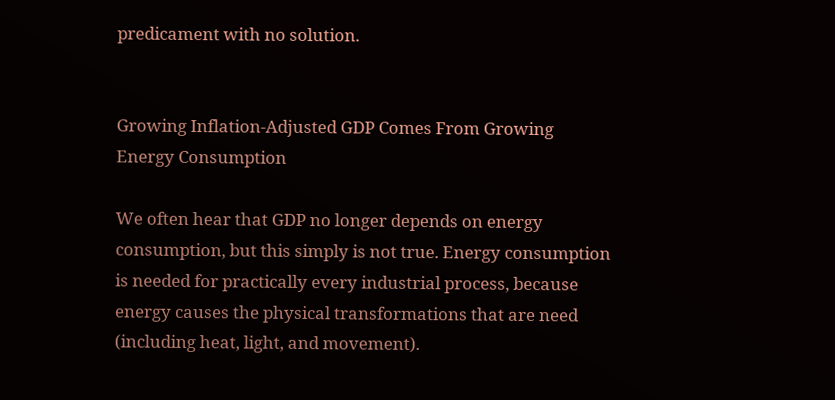predicament with no solution.


Growing Inflation-Adjusted GDP Comes From Growing Energy Consumption

We often hear that GDP no longer depends on energy consumption, but this simply is not true. Energy consumption is needed for practically every industrial process, because energy causes the physical transformations that are need (including heat, light, and movement).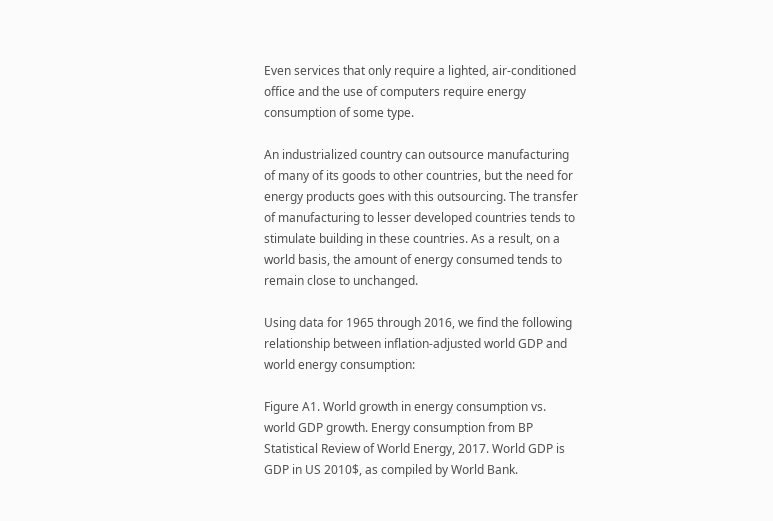Even services that only require a lighted, air-conditioned office and the use of computers require energy consumption of some type.

An industrialized country can outsource manufacturing of many of its goods to other countries, but the need for energy products goes with this outsourcing. The transfer of manufacturing to lesser developed countries tends to stimulate building in these countries. As a result, on a world basis, the amount of energy consumed tends to remain close to unchanged.

Using data for 1965 through 2016, we find the following relationship between inflation-adjusted world GDP and world energy consumption:

Figure A1. World growth in energy consumption vs. world GDP growth. Energy consumption from BP Statistical Review of World Energy, 2017. World GDP is GDP in US 2010$, as compiled by World Bank.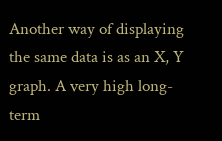Another way of displaying the same data is as an X, Y graph. A very high long-term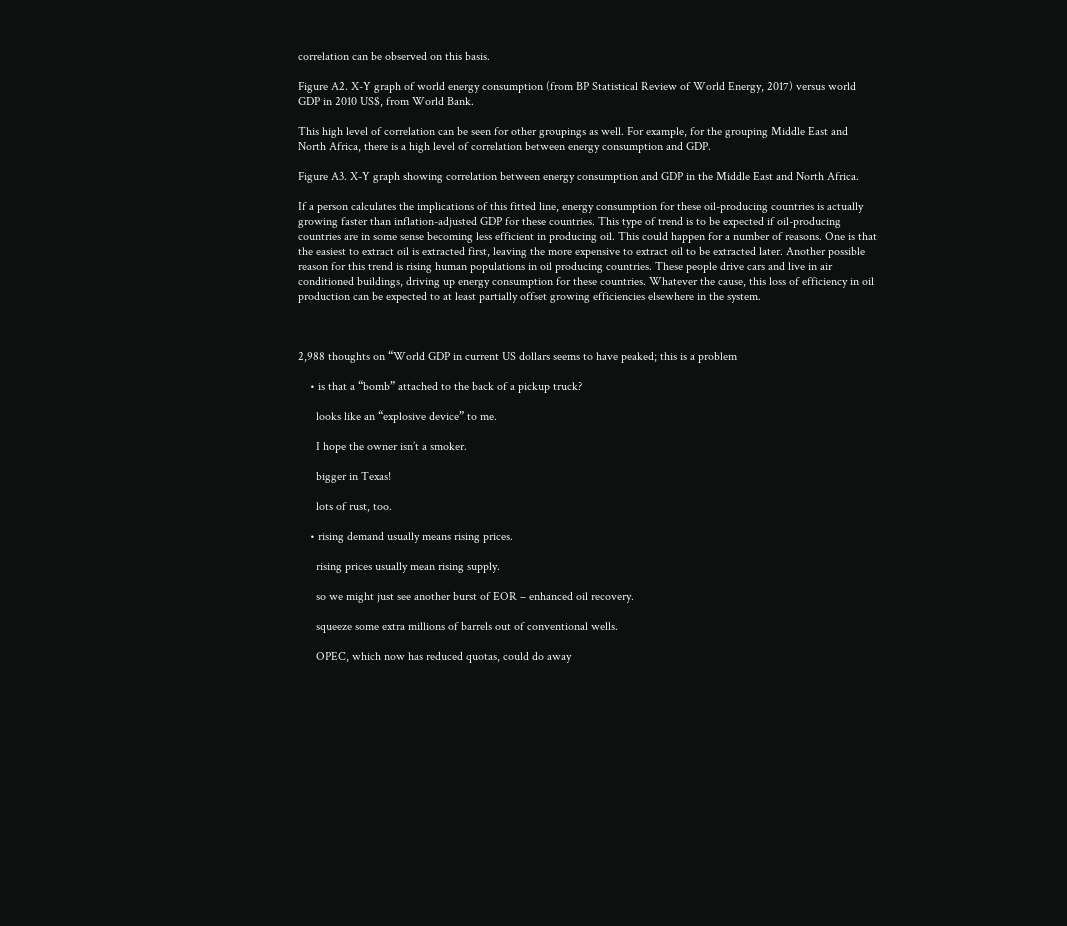correlation can be observed on this basis.

Figure A2. X-Y graph of world energy consumption (from BP Statistical Review of World Energy, 2017) versus world GDP in 2010 US$, from World Bank.

This high level of correlation can be seen for other groupings as well. For example, for the grouping Middle East and North Africa, there is a high level of correlation between energy consumption and GDP.

Figure A3. X-Y graph showing correlation between energy consumption and GDP in the Middle East and North Africa.

If a person calculates the implications of this fitted line, energy consumption for these oil-producing countries is actually growing faster than inflation-adjusted GDP for these countries. This type of trend is to be expected if oil-producing countries are in some sense becoming less efficient in producing oil. This could happen for a number of reasons. One is that the easiest to extract oil is extracted first, leaving the more expensive to extract oil to be extracted later. Another possible reason for this trend is rising human populations in oil producing countries. These people drive cars and live in air conditioned buildings, driving up energy consumption for these countries. Whatever the cause, this loss of efficiency in oil production can be expected to at least partially offset growing efficiencies elsewhere in the system.



2,988 thoughts on “World GDP in current US dollars seems to have peaked; this is a problem

    • is that a “bomb” attached to the back of a pickup truck?

      looks like an “explosive device” to me.

      I hope the owner isn’t a smoker.

      bigger in Texas!

      lots of rust, too.

    • rising demand usually means rising prices.

      rising prices usually mean rising supply.

      so we might just see another burst of EOR – enhanced oil recovery.

      squeeze some extra millions of barrels out of conventional wells.

      OPEC, which now has reduced quotas, could do away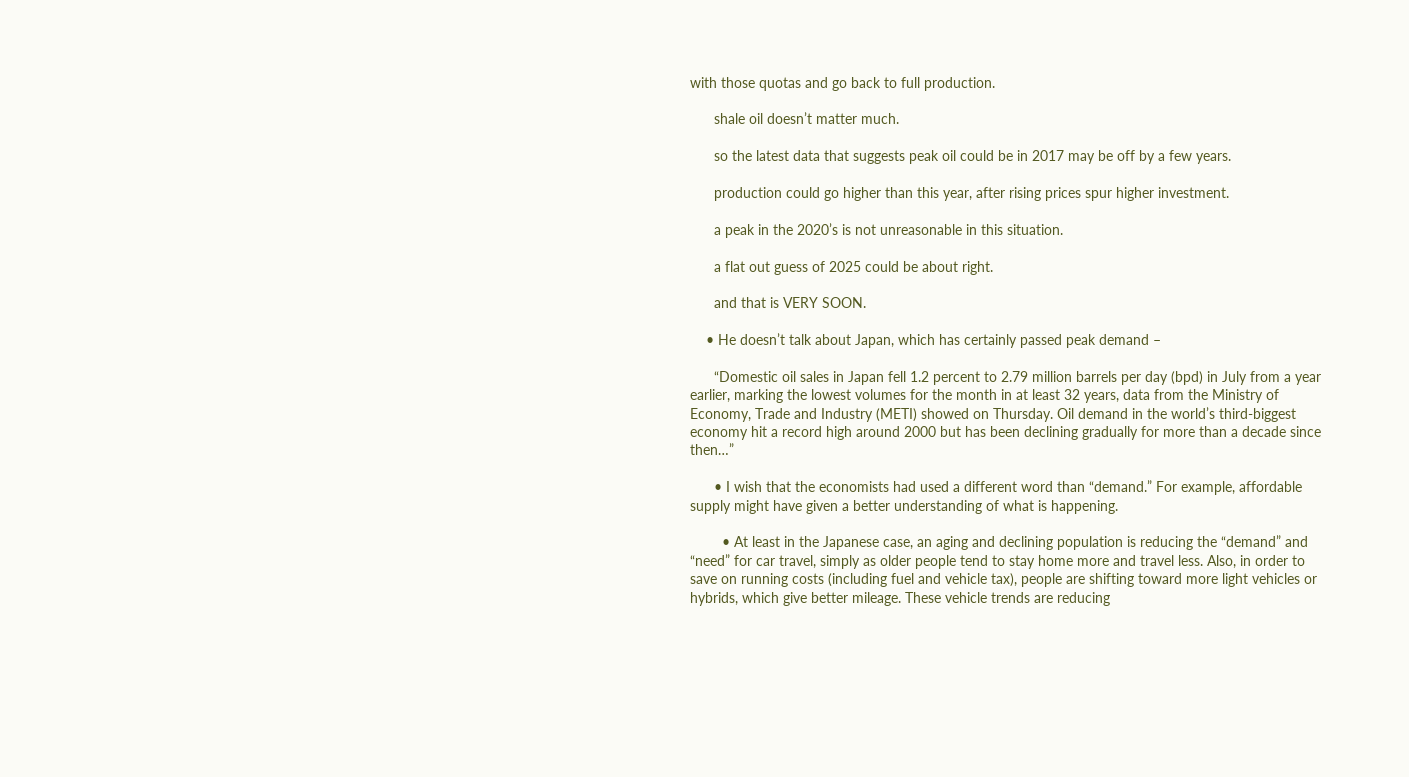with those quotas and go back to full production.

      shale oil doesn’t matter much.

      so the latest data that suggests peak oil could be in 2017 may be off by a few years.

      production could go higher than this year, after rising prices spur higher investment.

      a peak in the 2020’s is not unreasonable in this situation.

      a flat out guess of 2025 could be about right.

      and that is VERY SOON.

    • He doesn’t talk about Japan, which has certainly passed peak demand –

      “Domestic oil sales in Japan fell 1.2 percent to 2.79 million barrels per day (bpd) in July from a year earlier, marking the lowest volumes for the month in at least 32 years, data from the Ministry of Economy, Trade and Industry (METI) showed on Thursday. Oil demand in the world’s third-biggest economy hit a record high around 2000 but has been declining gradually for more than a decade since then…”

      • I wish that the economists had used a different word than “demand.” For example, affordable supply might have given a better understanding of what is happening.

        • At least in the Japanese case, an aging and declining population is reducing the “demand” and “need” for car travel, simply as older people tend to stay home more and travel less. Also, in order to save on running costs (including fuel and vehicle tax), people are shifting toward more light vehicles or hybrids, which give better mileage. These vehicle trends are reducing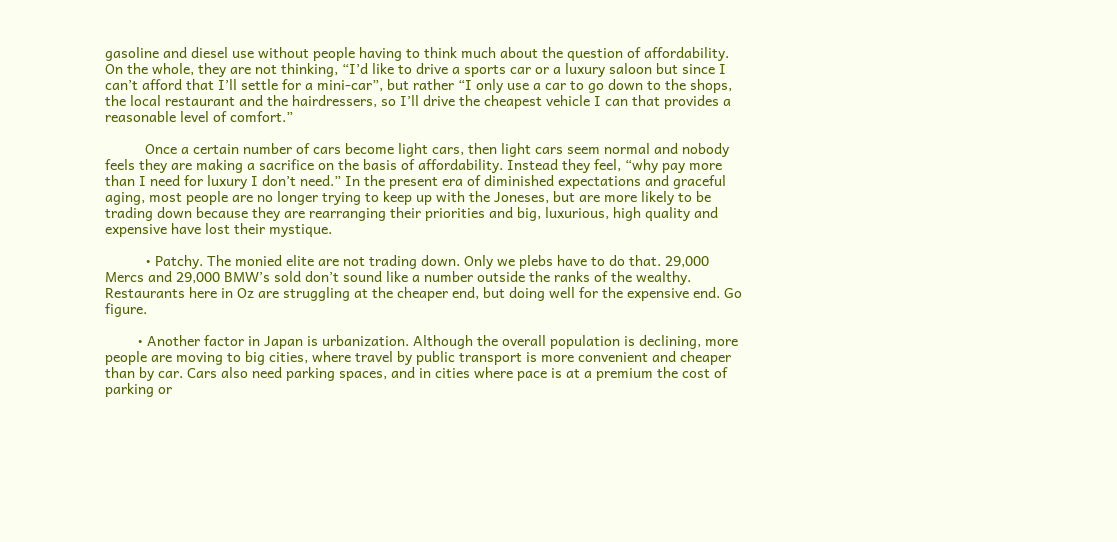gasoline and diesel use without people having to think much about the question of affordability. On the whole, they are not thinking, “I’d like to drive a sports car or a luxury saloon but since I can’t afford that I’ll settle for a mini-car”, but rather “I only use a car to go down to the shops, the local restaurant and the hairdressers, so I’ll drive the cheapest vehicle I can that provides a reasonable level of comfort.”

          Once a certain number of cars become light cars, then light cars seem normal and nobody feels they are making a sacrifice on the basis of affordability. Instead they feel, “why pay more than I need for luxury I don’t need.” In the present era of diminished expectations and graceful aging, most people are no longer trying to keep up with the Joneses, but are more likely to be trading down because they are rearranging their priorities and big, luxurious, high quality and expensive have lost their mystique.

          • Patchy. The monied elite are not trading down. Only we plebs have to do that. 29,000 Mercs and 29,000 BMW’s sold don’t sound like a number outside the ranks of the wealthy. Restaurants here in Oz are struggling at the cheaper end, but doing well for the expensive end. Go figure.

        • Another factor in Japan is urbanization. Although the overall population is declining, more people are moving to big cities, where travel by public transport is more convenient and cheaper than by car. Cars also need parking spaces, and in cities where pace is at a premium the cost of parking or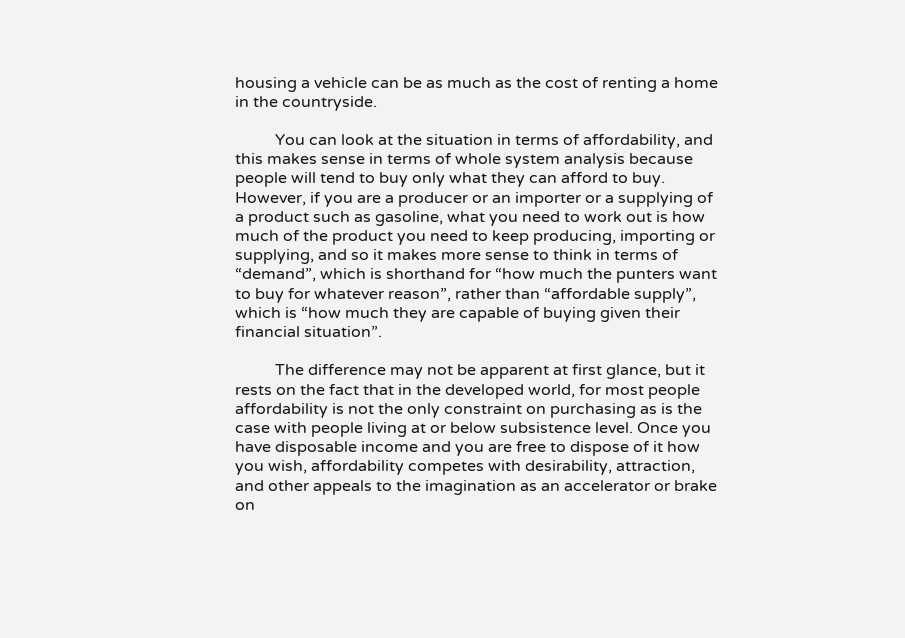housing a vehicle can be as much as the cost of renting a home in the countryside.

          You can look at the situation in terms of affordability, and this makes sense in terms of whole system analysis because people will tend to buy only what they can afford to buy. However, if you are a producer or an importer or a supplying of a product such as gasoline, what you need to work out is how much of the product you need to keep producing, importing or supplying, and so it makes more sense to think in terms of “demand”, which is shorthand for “how much the punters want to buy for whatever reason”, rather than “affordable supply”, which is “how much they are capable of buying given their financial situation”.

          The difference may not be apparent at first glance, but it rests on the fact that in the developed world, for most people affordability is not the only constraint on purchasing as is the case with people living at or below subsistence level. Once you have disposable income and you are free to dispose of it how you wish, affordability competes with desirability, attraction, and other appeals to the imagination as an accelerator or brake on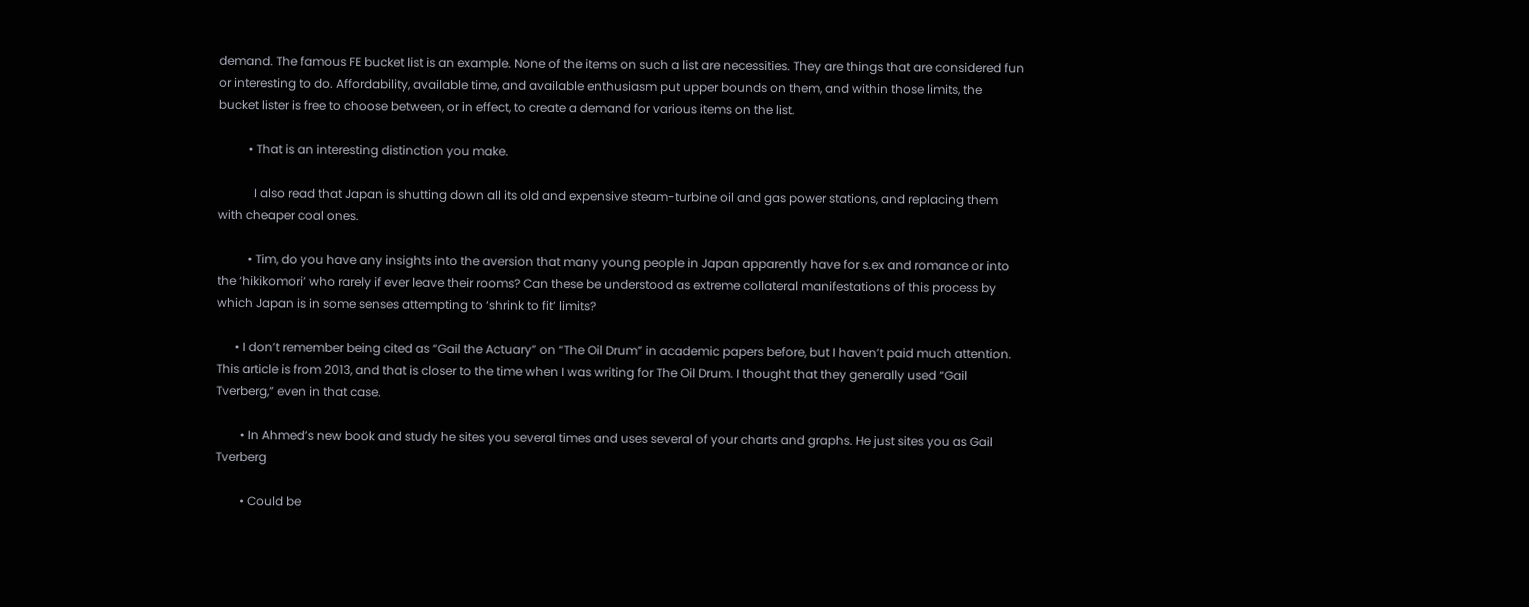demand. The famous FE bucket list is an example. None of the items on such a list are necessities. They are things that are considered fun or interesting to do. Affordability, available time, and available enthusiasm put upper bounds on them, and within those limits, the bucket lister is free to choose between, or in effect, to create a demand for various items on the list.

          • That is an interesting distinction you make.

            I also read that Japan is shutting down all its old and expensive steam-turbine oil and gas power stations, and replacing them with cheaper coal ones.

          • Tim, do you have any insights into the aversion that many young people in Japan apparently have for s.ex and romance or into the ‘hikikomori’ who rarely if ever leave their rooms? Can these be understood as extreme collateral manifestations of this process by which Japan is in some senses attempting to ‘shrink to fit’ limits?

      • I don’t remember being cited as “Gail the Actuary” on “The Oil Drum” in academic papers before, but I haven’t paid much attention. This article is from 2013, and that is closer to the time when I was writing for The Oil Drum. I thought that they generally used “Gail Tverberg,” even in that case.

        • In Ahmed’s new book and study he sites you several times and uses several of your charts and graphs. He just sites you as Gail Tverberg

        • Could be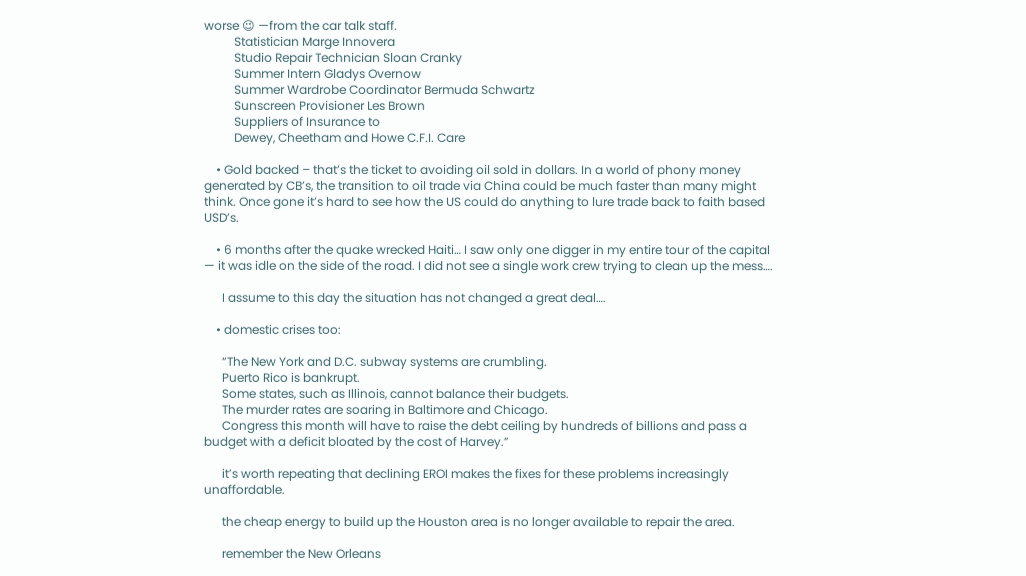worse 😉 —from the car talk staff.
          Statistician Marge Innovera
          Studio Repair Technician Sloan Cranky
          Summer Intern Gladys Overnow
          Summer Wardrobe Coordinator Bermuda Schwartz
          Sunscreen Provisioner Les Brown
          Suppliers of Insurance to
          Dewey, Cheetham and Howe C.F.I. Care

    • Gold backed – that’s the ticket to avoiding oil sold in dollars. In a world of phony money generated by CB’s, the transition to oil trade via China could be much faster than many might think. Once gone it’s hard to see how the US could do anything to lure trade back to faith based USD’s.

    • 6 months after the quake wrecked Haiti… I saw only one digger in my entire tour of the capital — it was idle on the side of the road. I did not see a single work crew trying to clean up the mess….

      I assume to this day the situation has not changed a great deal….

    • domestic crises too:

      “The New York and D.C. subway systems are crumbling.
      Puerto Rico is bankrupt.
      Some states, such as Illinois, cannot balance their budgets.
      The murder rates are soaring in Baltimore and Chicago.
      Congress this month will have to raise the debt ceiling by hundreds of billions and pass a budget with a deficit bloated by the cost of Harvey.”

      it’s worth repeating that declining EROI makes the fixes for these problems increasingly unaffordable.

      the cheap energy to build up the Houston area is no longer available to repair the area.

      remember the New Orleans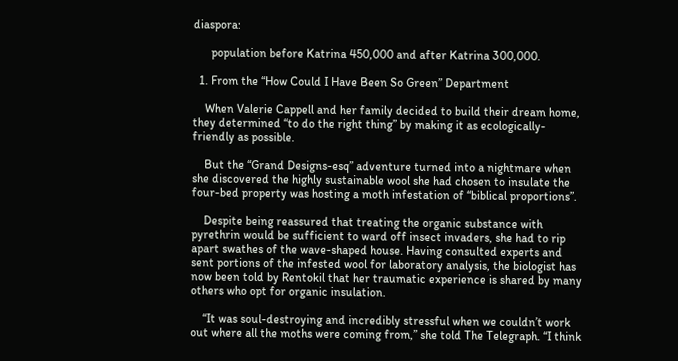diaspora:

      population before Katrina 450,000 and after Katrina 300,000.

  1. From the “How Could I Have Been So Green” Department

    When Valerie Cappell and her family decided to build their dream home, they determined “to do the right thing” by making it as ecologically-friendly as possible.

    But the “Grand Designs-esq” adventure turned into a nightmare when she discovered the highly sustainable wool she had chosen to insulate the four-bed property was hosting a moth infestation of “biblical proportions”.

    Despite being reassured that treating the organic substance with pyrethrin would be sufficient to ward off insect invaders, she had to rip apart swathes of the wave-shaped house. Having consulted experts and sent portions of the infested wool for laboratory analysis, the biologist has now been told by Rentokil that her traumatic experience is shared by many others who opt for organic insulation.

    “It was soul-destroying and incredibly stressful when we couldn’t work out where all the moths were coming from,” she told The Telegraph. “I think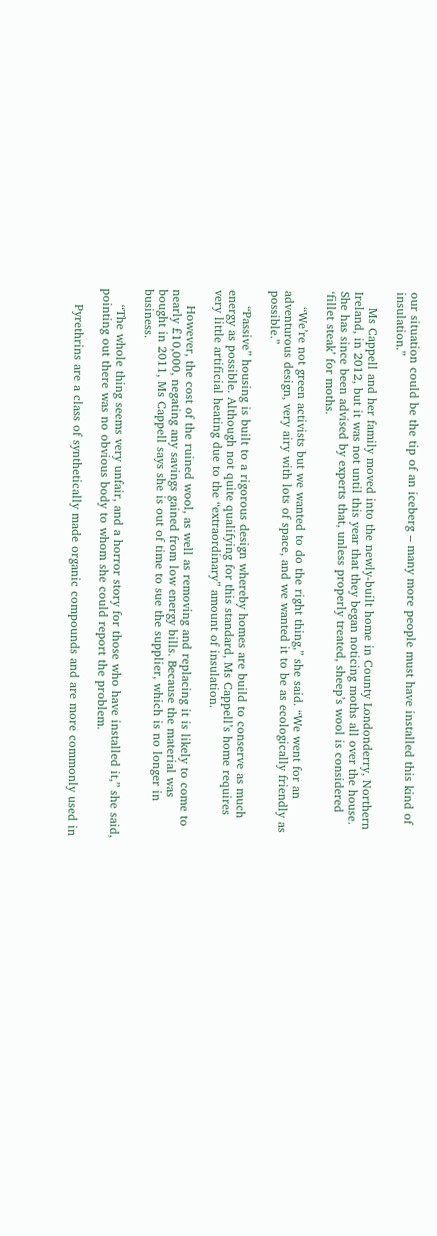our situation could be the tip of an iceberg – many more people must have installed this kind of insulation.”

    Ms Cappell and her family moved into the newly-built home in County Londonderry, Northern Ireland, in 2012, but it was not until this year that they began noticing moths all over the house. She has since been advised by experts that, unless properly treated, sheep’s wool is considered ‘fillet steak’ for moths.

    “We’re not green activists but we wanted to do the right thing,” she said. “We went for an adventurous design, very airy with lots of space, and we wanted it to be as ecologically friendly as possible.”

    “Passive” housing is built to a rigorous design whereby homes are build to conserve as much energy as possible. Although not quite qualifying for this standard, Ms Cappell’s home requires very little artificial heating due to the “extraordinary” amount of insulation.

    However, the cost of the ruined wool, as well as removing and replacing it is likely to come to nearly £10,000, negating any savings gained from low energy bills. Because the material was bought in 2011, Ms Cappell says she is out of time to sue the supplier, which is no longer in business.

    “The whole thing seems very unfair, and a horror story for those who have installed it,” she said, pointing out there was no obvious body to whom she could report the problem.

    Pyrethrins are a class of synthetically made organic compounds and are more commonly used in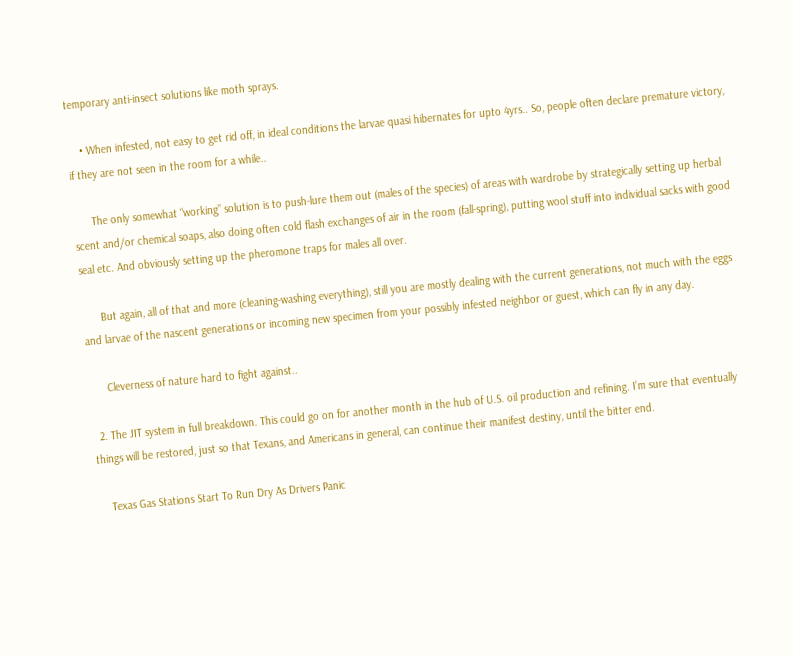temporary anti-insect solutions like moth sprays.

    • When infested, not easy to get rid off, in ideal conditions the larvae quasi hibernates for upto 4yrs.. So, people often declare premature victory, if they are not seen in the room for a while..

      The only somewhat “working” solution is to push-lure them out (males of the species) of areas with wardrobe by strategically setting up herbal scent and/or chemical soaps, also doing often cold flash exchanges of air in the room (fall-spring), putting wool stuff into individual sacks with good seal etc. And obviously setting up the pheromone traps for males all over.

      But again, all of that and more (cleaning-washing everything), still you are mostly dealing with the current generations, not much with the eggs and larvae of the nascent generations or incoming new specimen from your possibly infested neighbor or guest, which can fly in any day.

      Cleverness of nature hard to fight against..

  2. The JIT system in full breakdown. This could go on for another month in the hub of U.S. oil production and refining. I’m sure that eventually things will be restored, just so that Texans, and Americans in general, can continue their manifest destiny, until the bitter end.

    Texas Gas Stations Start To Run Dry As Drivers Panic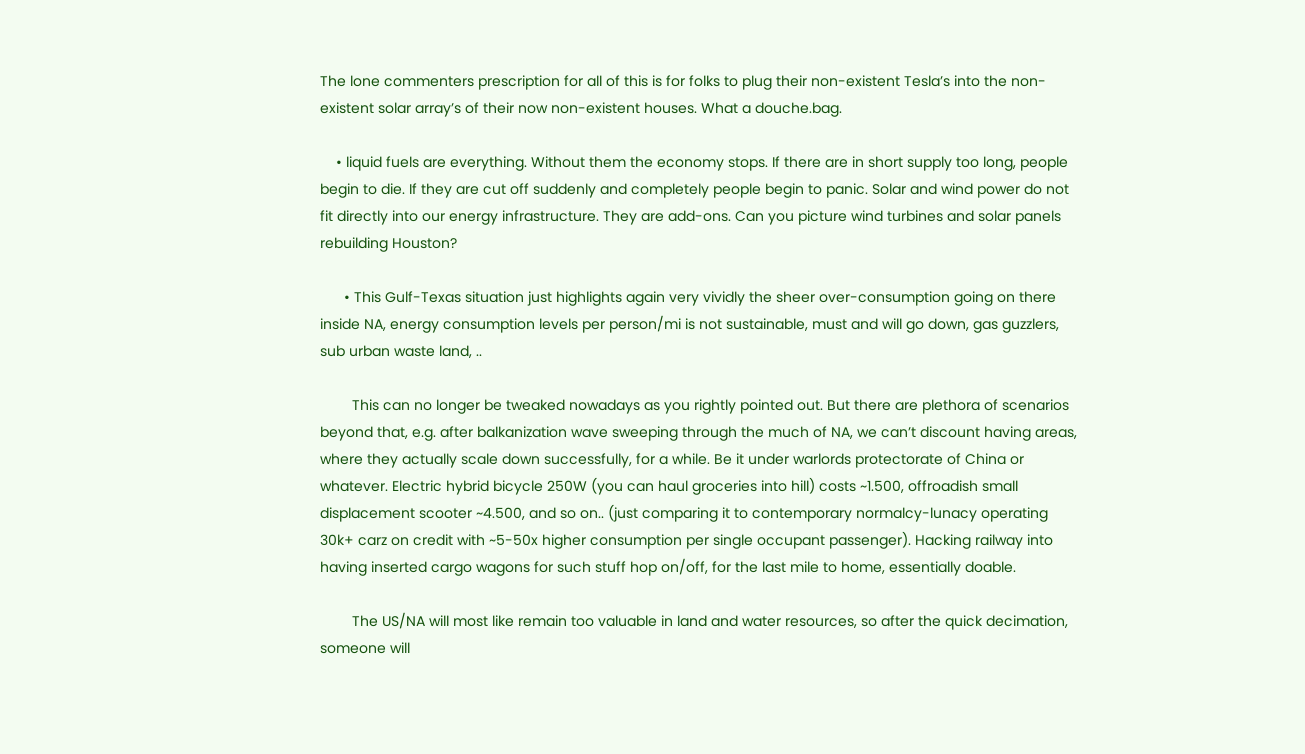The lone commenters prescription for all of this is for folks to plug their non-existent Tesla’s into the non-existent solar array’s of their now non-existent houses. What a douche.bag.

    • liquid fuels are everything. Without them the economy stops. If there are in short supply too long, people begin to die. If they are cut off suddenly and completely people begin to panic. Solar and wind power do not fit directly into our energy infrastructure. They are add-ons. Can you picture wind turbines and solar panels rebuilding Houston?

      • This Gulf-Texas situation just highlights again very vividly the sheer over-consumption going on there inside NA, energy consumption levels per person/mi is not sustainable, must and will go down, gas guzzlers, sub urban waste land, ..

        This can no longer be tweaked nowadays as you rightly pointed out. But there are plethora of scenarios beyond that, e.g. after balkanization wave sweeping through the much of NA, we can’t discount having areas, where they actually scale down successfully, for a while. Be it under warlords protectorate of China or whatever. Electric hybrid bicycle 250W (you can haul groceries into hill) costs ~1.500, offroadish small displacement scooter ~4.500, and so on.. (just comparing it to contemporary normalcy-lunacy operating 30k+ carz on credit with ~5-50x higher consumption per single occupant passenger). Hacking railway into having inserted cargo wagons for such stuff hop on/off, for the last mile to home, essentially doable.

        The US/NA will most like remain too valuable in land and water resources, so after the quick decimation, someone will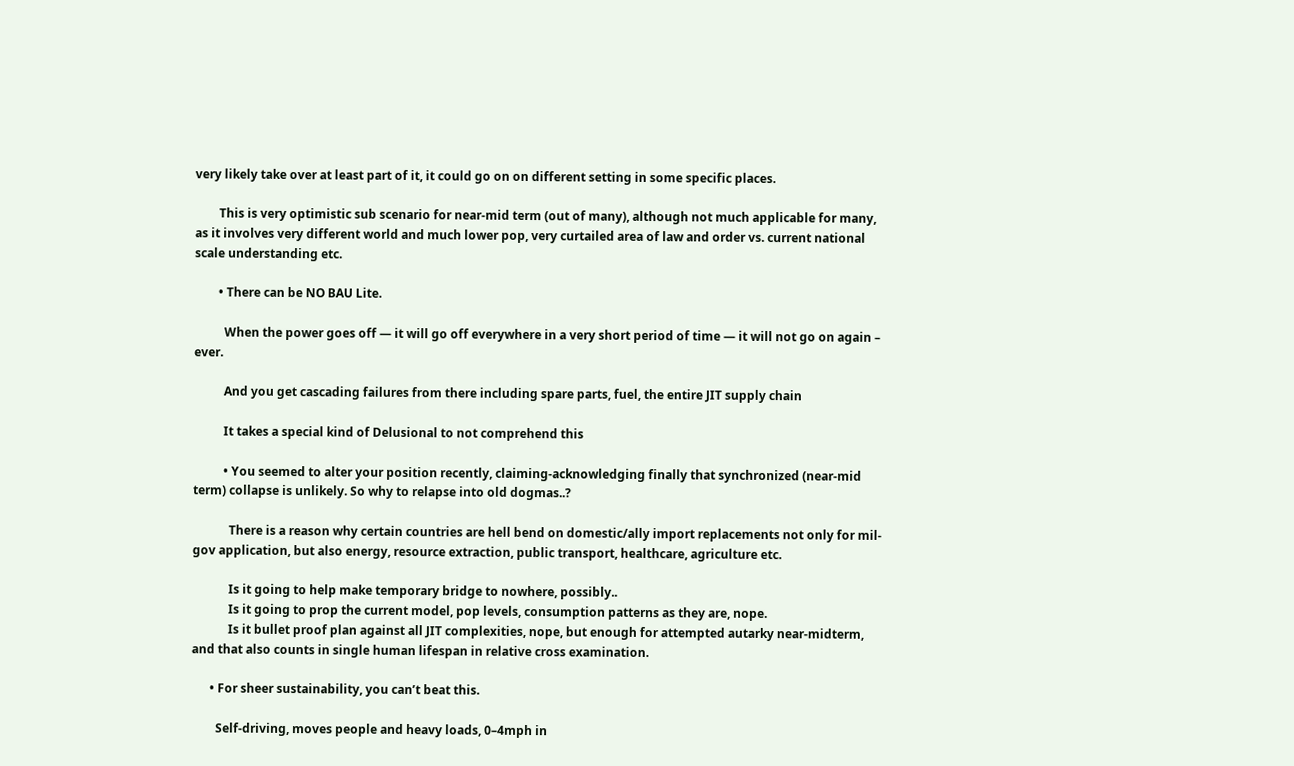very likely take over at least part of it, it could go on on different setting in some specific places.

        This is very optimistic sub scenario for near-mid term (out of many), although not much applicable for many, as it involves very different world and much lower pop, very curtailed area of law and order vs. current national scale understanding etc.

        • There can be NO BAU Lite.

          When the power goes off — it will go off everywhere in a very short period of time — it will not go on again – ever.

          And you get cascading failures from there including spare parts, fuel, the entire JIT supply chain

          It takes a special kind of Delusional to not comprehend this

          • You seemed to alter your position recently, claiming-acknowledging finally that synchronized (near-mid term) collapse is unlikely. So why to relapse into old dogmas..?

            There is a reason why certain countries are hell bend on domestic/ally import replacements not only for mil-gov application, but also energy, resource extraction, public transport, healthcare, agriculture etc.

            Is it going to help make temporary bridge to nowhere, possibly..
            Is it going to prop the current model, pop levels, consumption patterns as they are, nope.
            Is it bullet proof plan against all JIT complexities, nope, but enough for attempted autarky near-midterm, and that also counts in single human lifespan in relative cross examination.

      • For sheer sustainability, you can’t beat this.

        Self-driving, moves people and heavy loads, 0–4mph in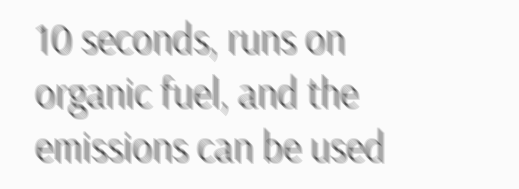10 seconds, runs on organic fuel, and the emissions can be used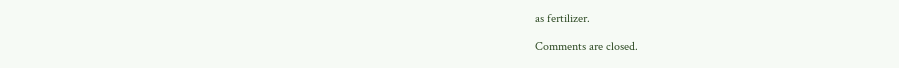as fertilizer.

Comments are closed.